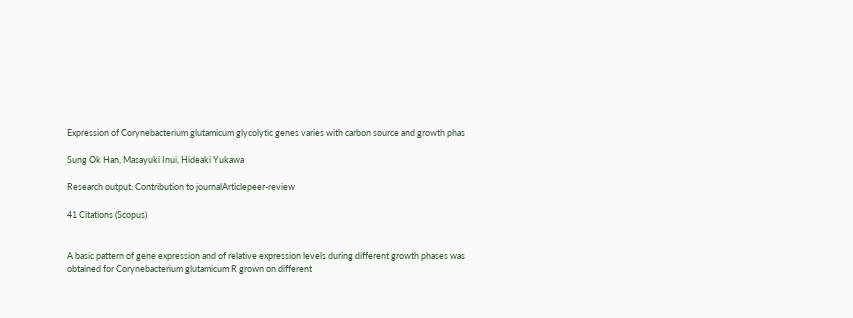Expression of Corynebacterium glutamicum glycolytic genes varies with carbon source and growth phas

Sung Ok Han, Masayuki Inui, Hideaki Yukawa

Research output: Contribution to journalArticlepeer-review

41 Citations (Scopus)


A basic pattern of gene expression and of relative expression levels during different growth phases was obtained for Corynebacterium glutamicum R grown on different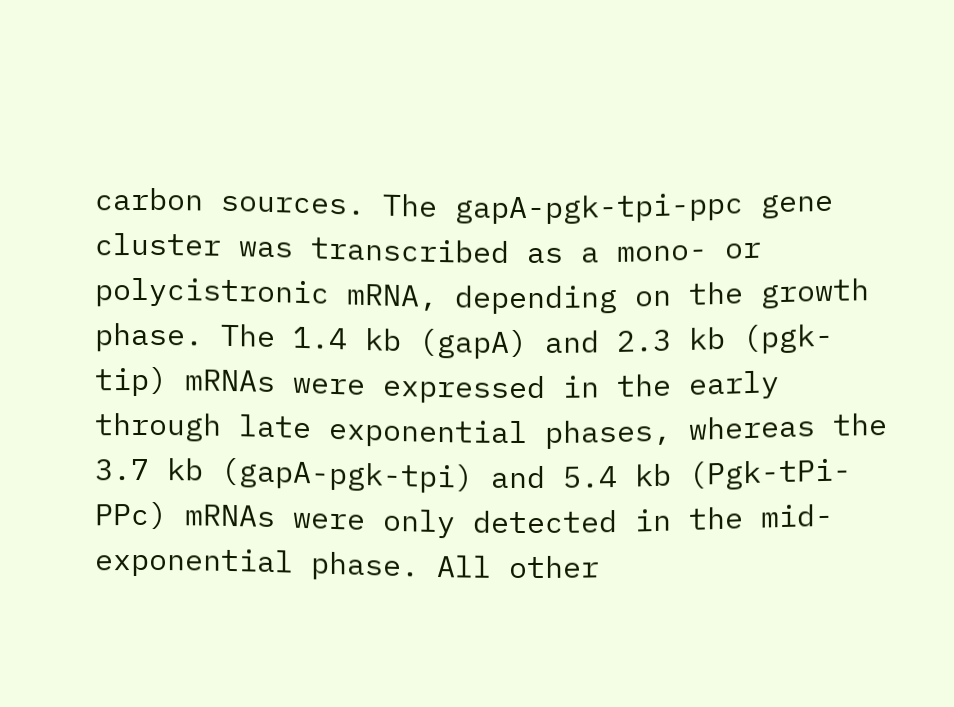carbon sources. The gapA-pgk-tpi-ppc gene cluster was transcribed as a mono- or polycistronic mRNA, depending on the growth phase. The 1.4 kb (gapA) and 2.3 kb (pgk-tip) mRNAs were expressed in the early through late exponential phases, whereas the 3.7 kb (gapA-pgk-tpi) and 5.4 kb (Pgk-tPi-PPc) mRNAs were only detected in the mid-exponential phase. All other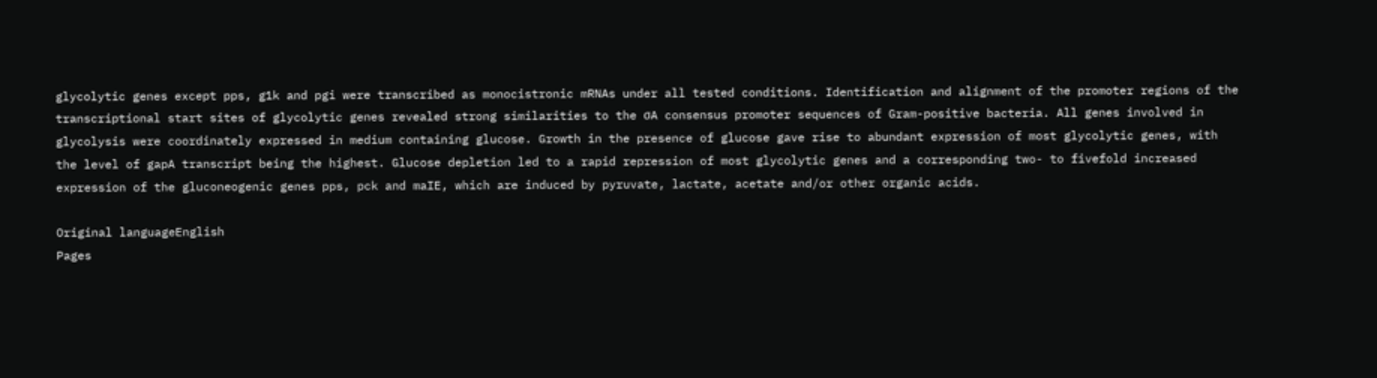glycolytic genes except pps, g1k and pgi were transcribed as monocistronic mRNAs under all tested conditions. Identification and alignment of the promoter regions of the transcriptional start sites of glycolytic genes revealed strong similarities to the σA consensus promoter sequences of Gram-positive bacteria. All genes involved in glycolysis were coordinately expressed in medium containing glucose. Growth in the presence of glucose gave rise to abundant expression of most glycolytic genes, with the level of gapA transcript being the highest. Glucose depletion led to a rapid repression of most glycolytic genes and a corresponding two- to fivefold increased expression of the gluconeogenic genes pps, pck and maIE, which are induced by pyruvate, lactate, acetate and/or other organic acids.

Original languageEnglish
Pages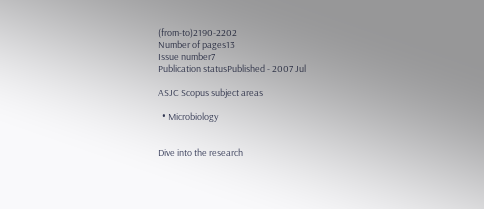(from-to)2190-2202
Number of pages13
Issue number7
Publication statusPublished - 2007 Jul

ASJC Scopus subject areas

  • Microbiology


Dive into the research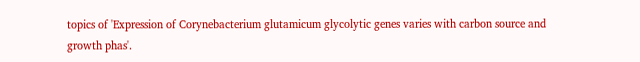topics of 'Expression of Corynebacterium glutamicum glycolytic genes varies with carbon source and growth phas'.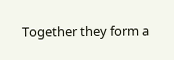Together they form a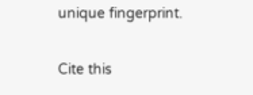unique fingerprint.

Cite this